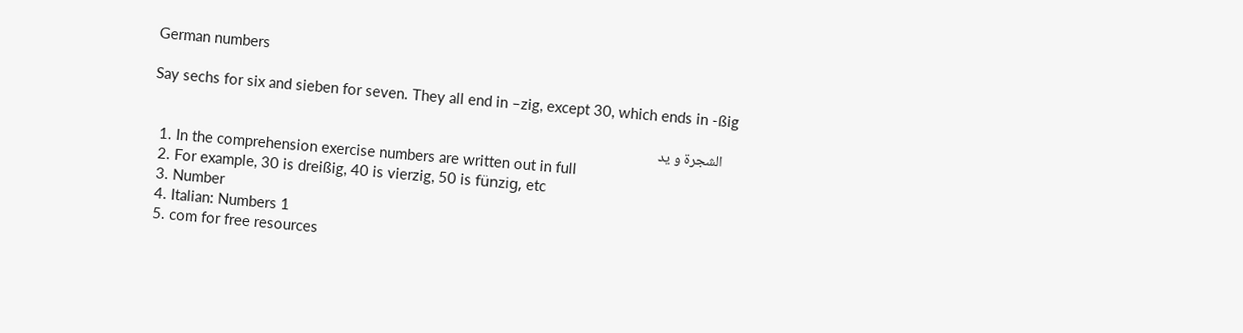German numbers

Say sechs for six and sieben for seven. They all end in –zig, except 30, which ends in -ßig

    الشجرة و يد
  1. In the comprehension exercise numbers are written out in full
  2. For example, 30 is dreißig, 40 is vierzig, 50 is fünzig, etc
  3. Number
  4. Italian: Numbers 1
  5. com for free resources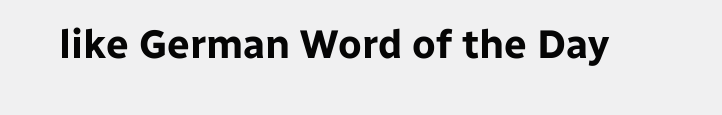like German Word of the Day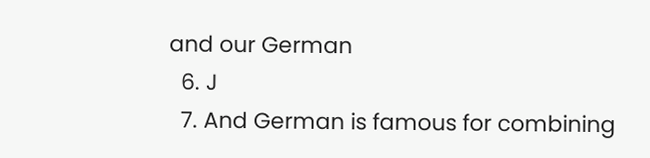and our German
  6. J
  7. And German is famous for combining